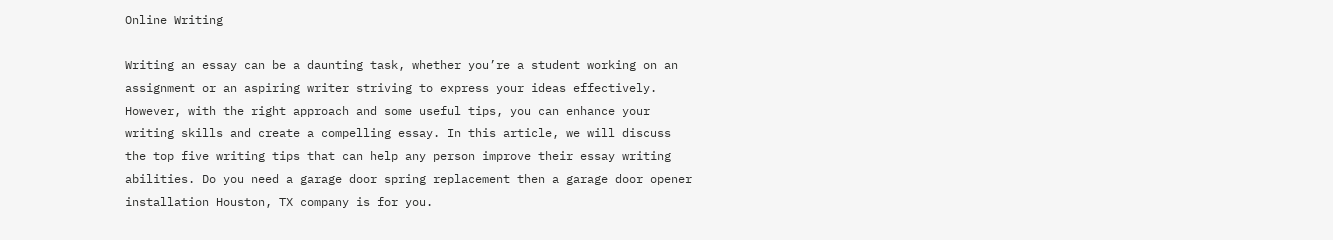Online Writing

Writing an essay can be a daunting task, whether you’re a student working on an assignment or an aspiring writer striving to express your ideas effectively. However, with the right approach and some useful tips, you can enhance your writing skills and create a compelling essay. In this article, we will discuss the top five writing tips that can help any person improve their essay writing abilities. Do you need a garage door spring replacement then a garage door opener installation Houston, TX company is for you.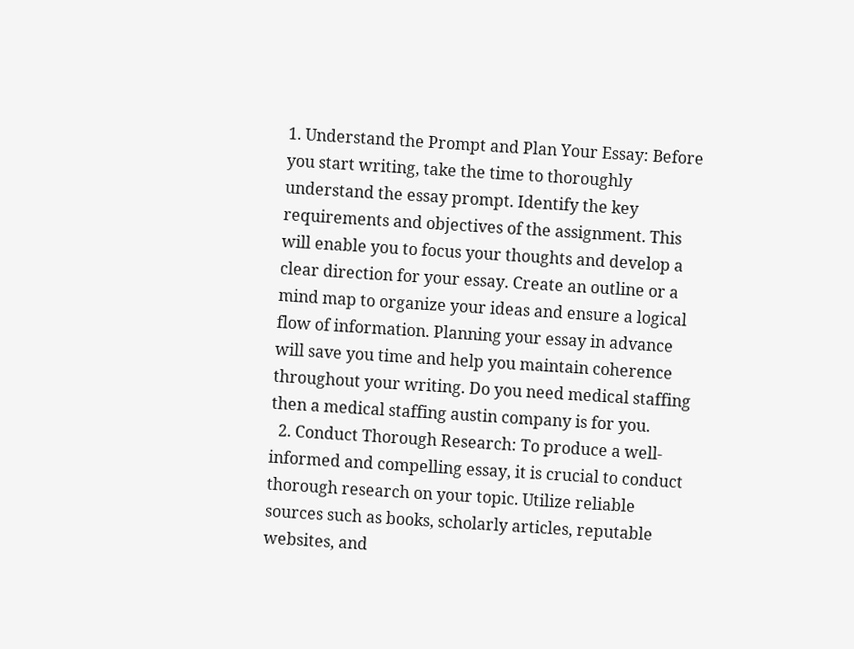1. Understand the Prompt and Plan Your Essay: Before you start writing, take the time to thoroughly understand the essay prompt. Identify the key requirements and objectives of the assignment. This will enable you to focus your thoughts and develop a clear direction for your essay. Create an outline or a mind map to organize your ideas and ensure a logical flow of information. Planning your essay in advance will save you time and help you maintain coherence throughout your writing. Do you need medical staffing then a medical staffing austin company is for you.
  2. Conduct Thorough Research: To produce a well-informed and compelling essay, it is crucial to conduct thorough research on your topic. Utilize reliable sources such as books, scholarly articles, reputable websites, and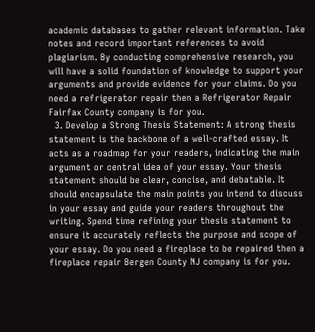academic databases to gather relevant information. Take notes and record important references to avoid plagiarism. By conducting comprehensive research, you will have a solid foundation of knowledge to support your arguments and provide evidence for your claims. Do you need a refrigerator repair then a Refrigerator Repair Fairfax County company is for you.
  3. Develop a Strong Thesis Statement: A strong thesis statement is the backbone of a well-crafted essay. It acts as a roadmap for your readers, indicating the main argument or central idea of your essay. Your thesis statement should be clear, concise, and debatable. It should encapsulate the main points you intend to discuss in your essay and guide your readers throughout the writing. Spend time refining your thesis statement to ensure it accurately reflects the purpose and scope of your essay. Do you need a fireplace to be repaired then a fireplace repair Bergen County NJ company is for you.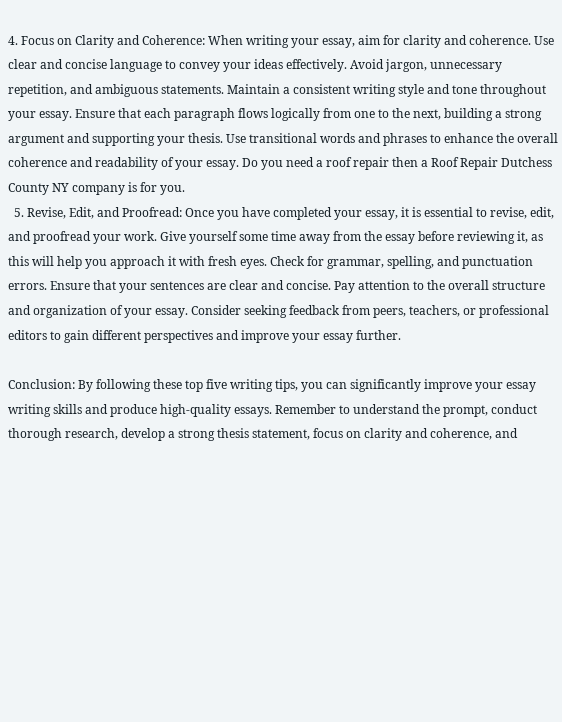4. Focus on Clarity and Coherence: When writing your essay, aim for clarity and coherence. Use clear and concise language to convey your ideas effectively. Avoid jargon, unnecessary repetition, and ambiguous statements. Maintain a consistent writing style and tone throughout your essay. Ensure that each paragraph flows logically from one to the next, building a strong argument and supporting your thesis. Use transitional words and phrases to enhance the overall coherence and readability of your essay. Do you need a roof repair then a Roof Repair Dutchess County NY company is for you.
  5. Revise, Edit, and Proofread: Once you have completed your essay, it is essential to revise, edit, and proofread your work. Give yourself some time away from the essay before reviewing it, as this will help you approach it with fresh eyes. Check for grammar, spelling, and punctuation errors. Ensure that your sentences are clear and concise. Pay attention to the overall structure and organization of your essay. Consider seeking feedback from peers, teachers, or professional editors to gain different perspectives and improve your essay further.

Conclusion: By following these top five writing tips, you can significantly improve your essay writing skills and produce high-quality essays. Remember to understand the prompt, conduct thorough research, develop a strong thesis statement, focus on clarity and coherence, and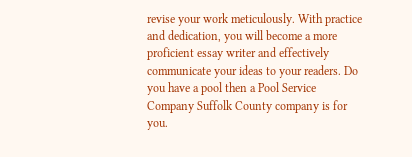revise your work meticulously. With practice and dedication, you will become a more proficient essay writer and effectively communicate your ideas to your readers. Do you have a pool then a Pool Service Company Suffolk County company is for you.